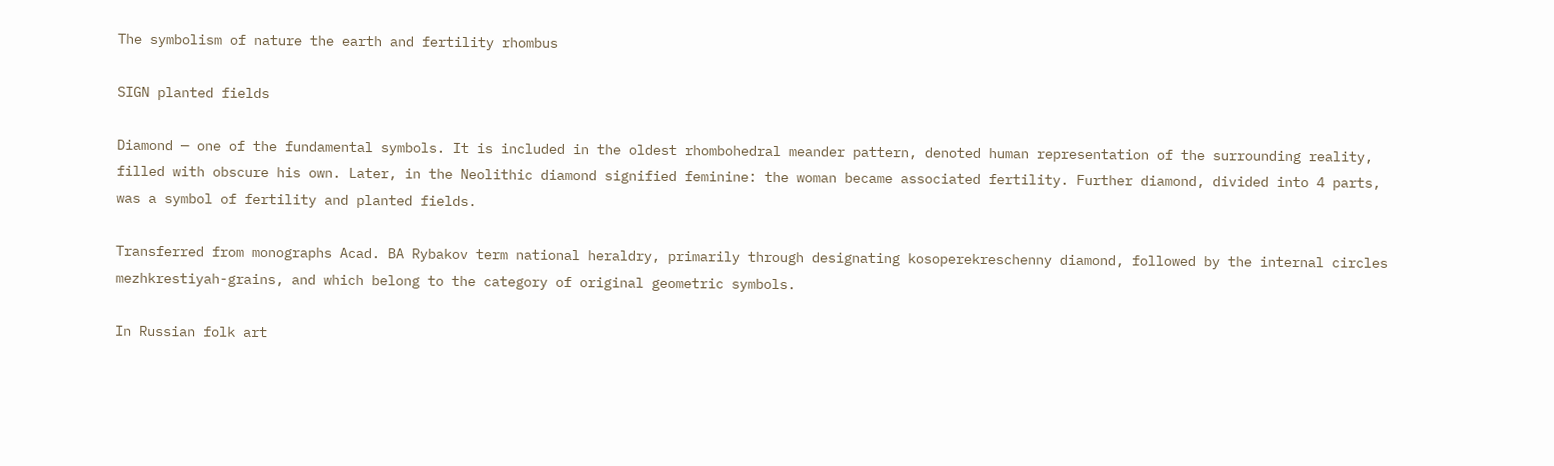The symbolism of nature the earth and fertility rhombus

SIGN planted fields

Diamond — one of the fundamental symbols. It is included in the oldest rhombohedral meander pattern, denoted human representation of the surrounding reality, filled with obscure his own. Later, in the Neolithic diamond signified feminine: the woman became associated fertility. Further diamond, divided into 4 parts, was a symbol of fertility and planted fields.

Transferred from monographs Acad. BA Rybakov term national heraldry, primarily through designating kosoperekreschenny diamond, followed by the internal circles mezhkrestiyah-grains, and which belong to the category of original geometric symbols.

In Russian folk art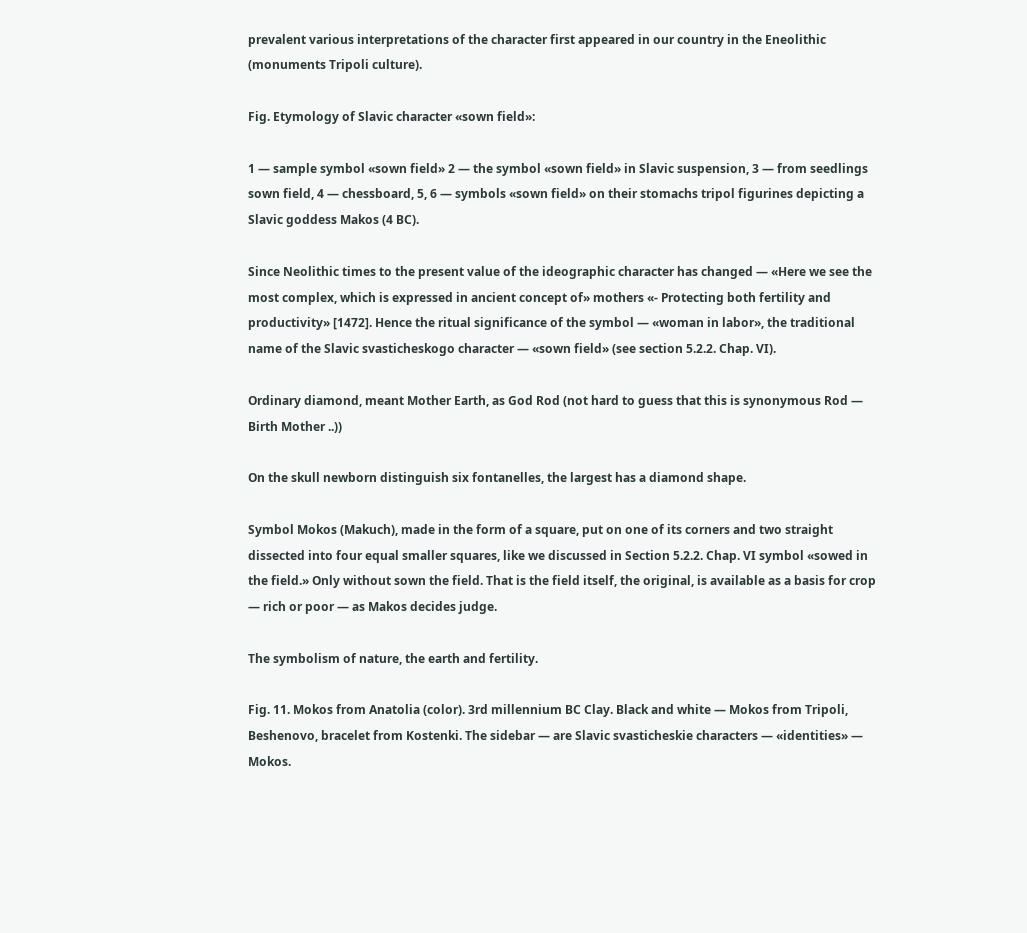prevalent various interpretations of the character first appeared in our country in the Eneolithic (monuments Tripoli culture).

Fig. Etymology of Slavic character «sown field»:

1 — sample symbol «sown field» 2 — the symbol «sown field» in Slavic suspension, 3 — from seedlings sown field, 4 — chessboard, 5, 6 — symbols «sown field» on their stomachs tripol figurines depicting a Slavic goddess Makos (4 BC).

Since Neolithic times to the present value of the ideographic character has changed — «Here we see the most complex, which is expressed in ancient concept of» mothers «- Protecting both fertility and productivity» [1472]. Hence the ritual significance of the symbol — «woman in labor», the traditional name of the Slavic svasticheskogo character — «sown field» (see section 5.2.2. Chap. VI).

Ordinary diamond, meant Mother Earth, as God Rod (not hard to guess that this is synonymous Rod — Birth Mother ..))

On the skull newborn distinguish six fontanelles, the largest has a diamond shape.

Symbol Mokos (Makuch), made in the form of a square, put on one of its corners and two straight dissected into four equal smaller squares, like we discussed in Section 5.2.2. Chap. VI symbol «sowed in the field.» Only without sown the field. That is the field itself, the original, is available as a basis for crop — rich or poor — as Makos decides judge.

The symbolism of nature, the earth and fertility.

Fig. 11. Mokos from Anatolia (color). 3rd millennium BC Clay. Black and white — Mokos from Tripoli, Beshenovo, bracelet from Kostenki. The sidebar — are Slavic svasticheskie characters — «identities» — Mokos.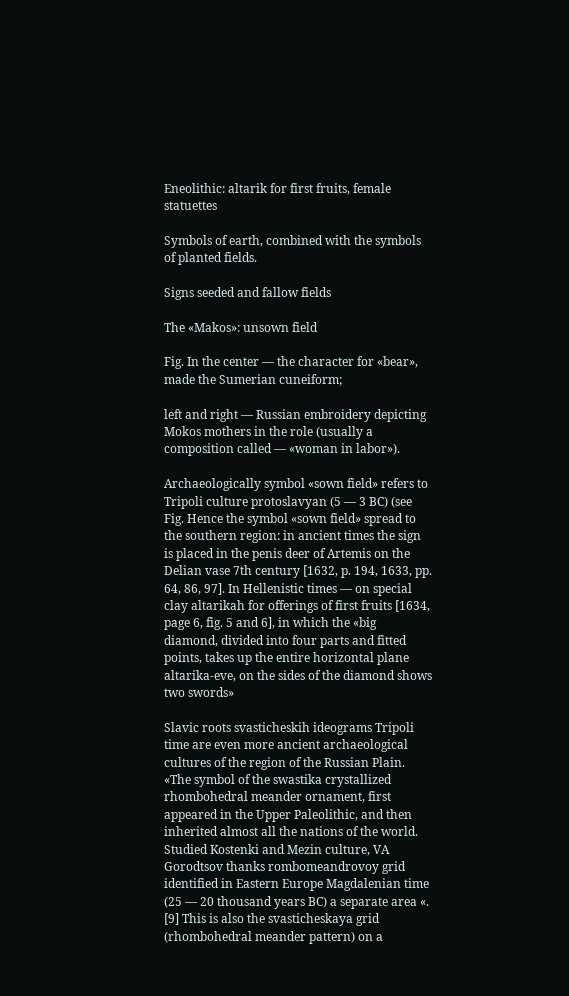Eneolithic: altarik for first fruits, female statuettes

Symbols of earth, combined with the symbols of planted fields.

Signs seeded and fallow fields

The «Makos»: unsown field

Fig. In the center — the character for «bear», made the Sumerian cuneiform;

left and right — Russian embroidery depicting Mokos mothers in the role (usually a composition called — «woman in labor»).

Archaeologically symbol «sown field» refers to Tripoli culture protoslavyan (5 — 3 BC) (see Fig. Hence the symbol «sown field» spread to the southern region: in ancient times the sign is placed in the penis deer of Artemis on the Delian vase 7th century [1632, p. 194, 1633, pp. 64, 86, 97]. In Hellenistic times — on special clay altarikah for offerings of first fruits [1634, page 6, fig. 5 and 6], in which the «big diamond, divided into four parts and fitted points, takes up the entire horizontal plane altarika-eve, on the sides of the diamond shows two swords»

Slavic roots svasticheskih ideograms Tripoli time are even more ancient archaeological cultures of the region of the Russian Plain. «The symbol of the swastika crystallized rhombohedral meander ornament, first appeared in the Upper Paleolithic, and then inherited almost all the nations of the world. Studied Kostenki and Mezin culture, VA Gorodtsov thanks rombomeandrovoy grid identified in Eastern Europe Magdalenian time (25 — 20 thousand years BC) a separate area «. [9] This is also the svasticheskaya grid (rhombohedral meander pattern) on a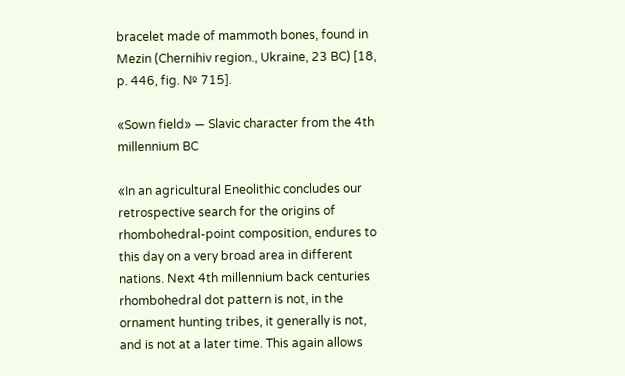bracelet made of mammoth bones, found in Mezin (Chernihiv region., Ukraine, 23 BC) [18, p. 446, fig. № 715].

«Sown field» — Slavic character from the 4th millennium BC

«In an agricultural Eneolithic concludes our retrospective search for the origins of rhombohedral-point composition, endures to this day on a very broad area in different nations. Next 4th millennium back centuries rhombohedral dot pattern is not, in the ornament hunting tribes, it generally is not, and is not at a later time. This again allows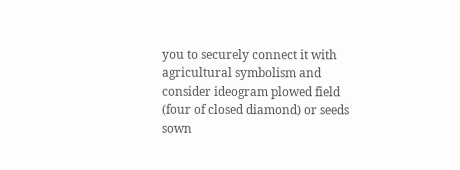you to securely connect it with agricultural symbolism and consider ideogram plowed field (four of closed diamond) or seeds sown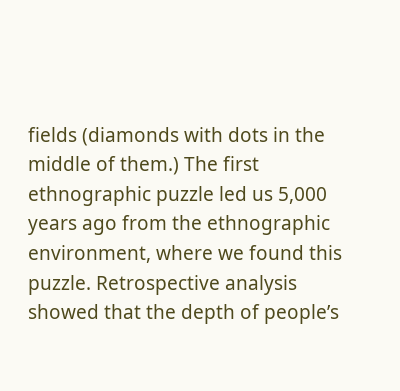fields (diamonds with dots in the middle of them.) The first ethnographic puzzle led us 5,000 years ago from the ethnographic environment, where we found this puzzle. Retrospective analysis showed that the depth of people’s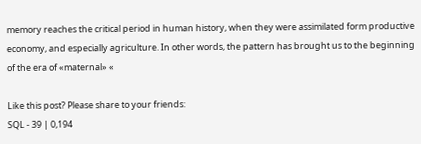memory reaches the critical period in human history, when they were assimilated form productive economy, and especially agriculture. In other words, the pattern has brought us to the beginning of the era of «maternal» «

Like this post? Please share to your friends:
SQL - 39 | 0,194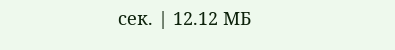сек. | 12.12 МБ